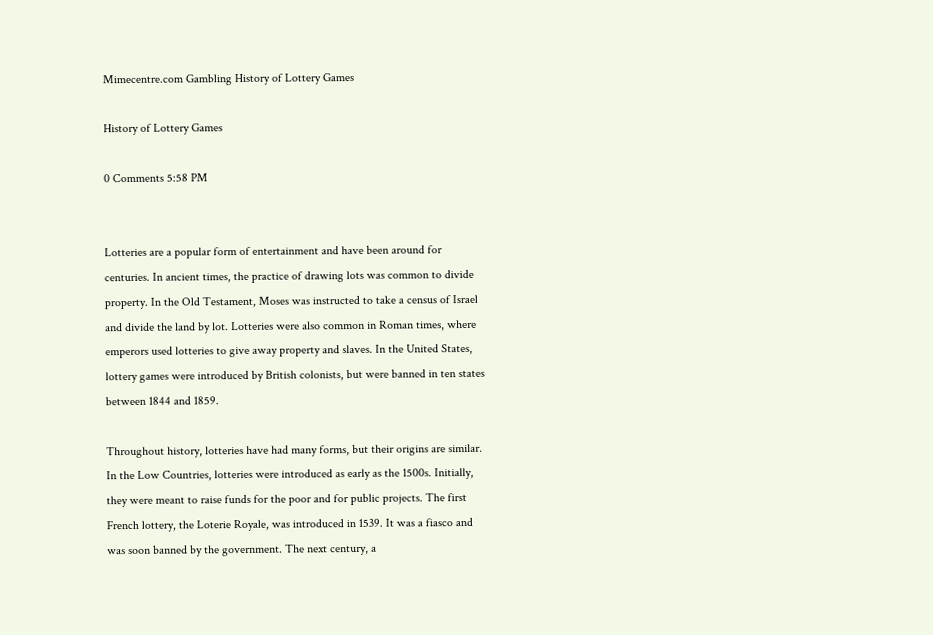Mimecentre.com Gambling History of Lottery Games

History of Lottery Games

0 Comments 5:58 PM


Lotteries are a popular form of entertainment and have been around for centuries. In ancient times, the practice of drawing lots was common to divide property. In the Old Testament, Moses was instructed to take a census of Israel and divide the land by lot. Lotteries were also common in Roman times, where emperors used lotteries to give away property and slaves. In the United States, lottery games were introduced by British colonists, but were banned in ten states between 1844 and 1859.

Throughout history, lotteries have had many forms, but their origins are similar. In the Low Countries, lotteries were introduced as early as the 1500s. Initially, they were meant to raise funds for the poor and for public projects. The first French lottery, the Loterie Royale, was introduced in 1539. It was a fiasco and was soon banned by the government. The next century, a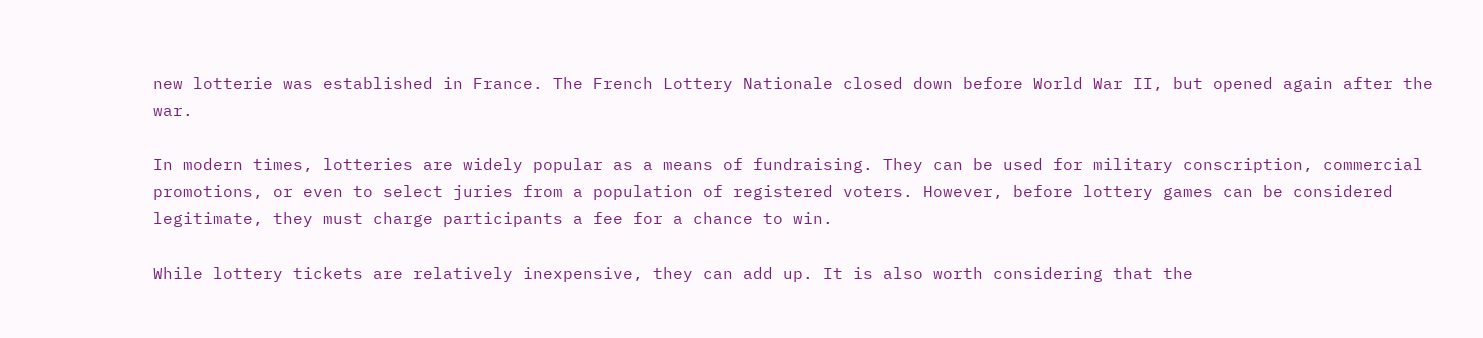new lotterie was established in France. The French Lottery Nationale closed down before World War II, but opened again after the war.

In modern times, lotteries are widely popular as a means of fundraising. They can be used for military conscription, commercial promotions, or even to select juries from a population of registered voters. However, before lottery games can be considered legitimate, they must charge participants a fee for a chance to win.

While lottery tickets are relatively inexpensive, they can add up. It is also worth considering that the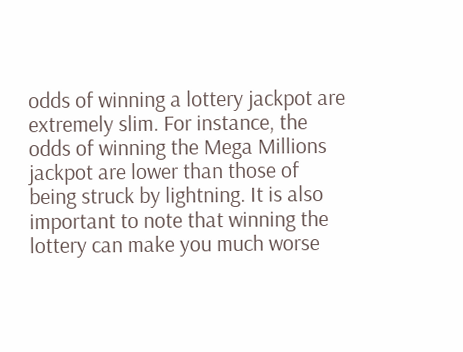odds of winning a lottery jackpot are extremely slim. For instance, the odds of winning the Mega Millions jackpot are lower than those of being struck by lightning. It is also important to note that winning the lottery can make you much worse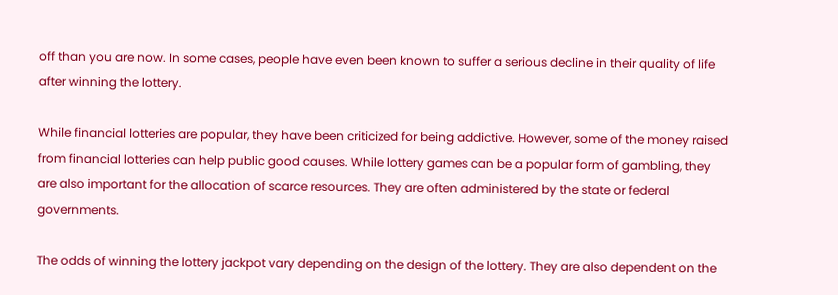off than you are now. In some cases, people have even been known to suffer a serious decline in their quality of life after winning the lottery.

While financial lotteries are popular, they have been criticized for being addictive. However, some of the money raised from financial lotteries can help public good causes. While lottery games can be a popular form of gambling, they are also important for the allocation of scarce resources. They are often administered by the state or federal governments.

The odds of winning the lottery jackpot vary depending on the design of the lottery. They are also dependent on the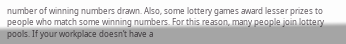number of winning numbers drawn. Also, some lottery games award lesser prizes to people who match some winning numbers. For this reason, many people join lottery pools. If your workplace doesn’t have a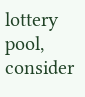lottery pool, consider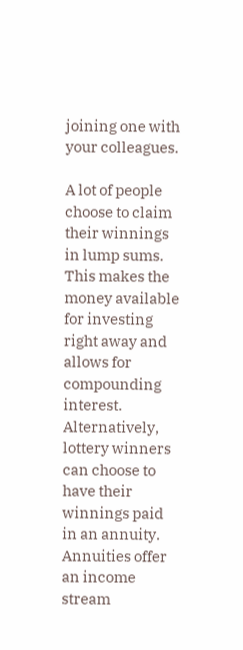joining one with your colleagues.

A lot of people choose to claim their winnings in lump sums. This makes the money available for investing right away and allows for compounding interest. Alternatively, lottery winners can choose to have their winnings paid in an annuity. Annuities offer an income stream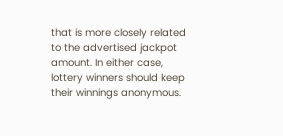that is more closely related to the advertised jackpot amount. In either case, lottery winners should keep their winnings anonymous.